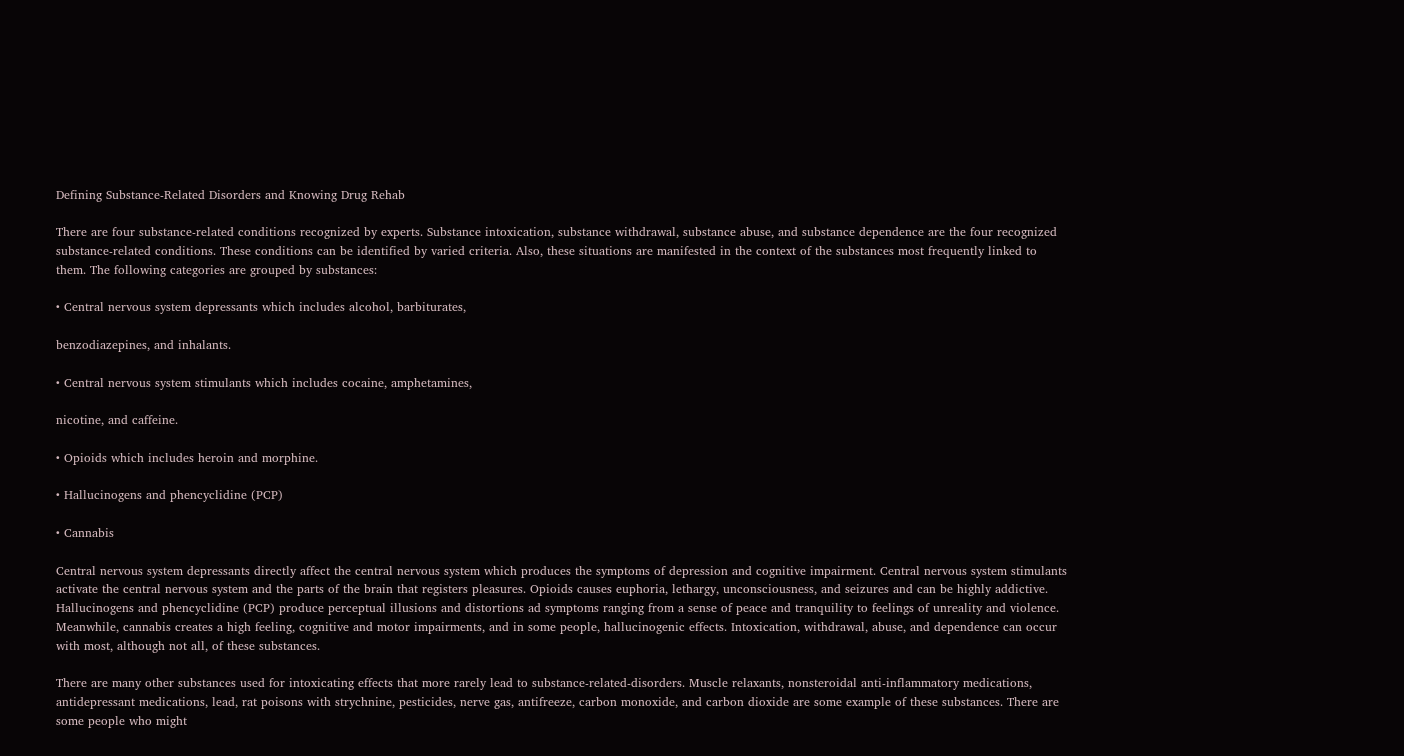Defining Substance-Related Disorders and Knowing Drug Rehab

There are four substance-related conditions recognized by experts. Substance intoxication, substance withdrawal, substance abuse, and substance dependence are the four recognized substance-related conditions. These conditions can be identified by varied criteria. Also, these situations are manifested in the context of the substances most frequently linked to them. The following categories are grouped by substances:

• Central nervous system depressants which includes alcohol, barbiturates,

benzodiazepines, and inhalants.

• Central nervous system stimulants which includes cocaine, amphetamines,

nicotine, and caffeine.

• Opioids which includes heroin and morphine.

• Hallucinogens and phencyclidine (PCP)

• Cannabis

Central nervous system depressants directly affect the central nervous system which produces the symptoms of depression and cognitive impairment. Central nervous system stimulants activate the central nervous system and the parts of the brain that registers pleasures. Opioids causes euphoria, lethargy, unconsciousness, and seizures and can be highly addictive. Hallucinogens and phencyclidine (PCP) produce perceptual illusions and distortions ad symptoms ranging from a sense of peace and tranquility to feelings of unreality and violence. Meanwhile, cannabis creates a high feeling, cognitive and motor impairments, and in some people, hallucinogenic effects. Intoxication, withdrawal, abuse, and dependence can occur with most, although not all, of these substances.

There are many other substances used for intoxicating effects that more rarely lead to substance-related-disorders. Muscle relaxants, nonsteroidal anti-inflammatory medications, antidepressant medications, lead, rat poisons with strychnine, pesticides, nerve gas, antifreeze, carbon monoxide, and carbon dioxide are some example of these substances. There are some people who might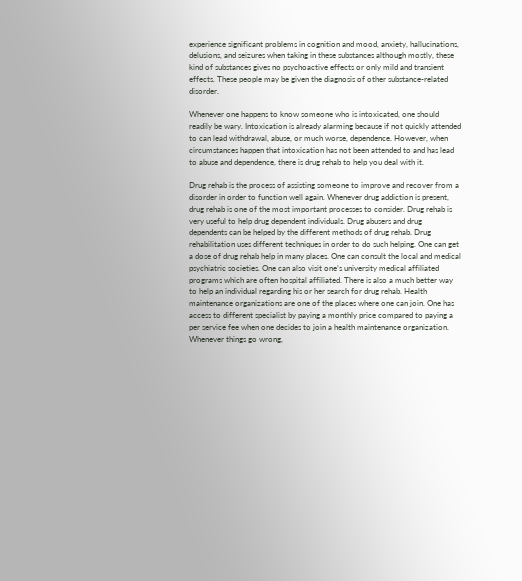experience significant problems in cognition and mood, anxiety, hallucinations, delusions, and seizures when taking in these substances although mostly, these kind of substances gives no psychoactive effects or only mild and transient effects. These people may be given the diagnosis of other substance-related disorder.

Whenever one happens to know someone who is intoxicated, one should readily be wary. Intoxication is already alarming because if not quickly attended to can lead withdrawal, abuse, or much worse, dependence. However, when circumstances happen that intoxication has not been attended to and has lead to abuse and dependence, there is drug rehab to help you deal with it.

Drug rehab is the process of assisting someone to improve and recover from a disorder in order to function well again. Whenever drug addiction is present, drug rehab is one of the most important processes to consider. Drug rehab is very useful to help drug dependent individuals. Drug abusers and drug dependents can be helped by the different methods of drug rehab. Drug rehabilitation uses different techniques in order to do such helping. One can get a dose of drug rehab help in many places. One can consult the local and medical psychiatric societies. One can also visit one’s university medical affiliated programs which are often hospital affiliated. There is also a much better way to help an individual regarding his or her search for drug rehab. Health maintenance organizations are one of the places where one can join. One has access to different specialist by paying a monthly price compared to paying a per service fee when one decides to join a health maintenance organization. Whenever things go wrong,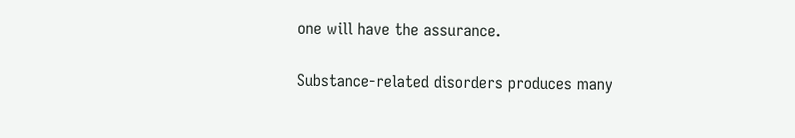one will have the assurance.

Substance-related disorders produces many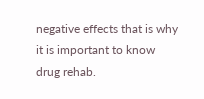negative effects that is why it is important to know drug rehab.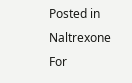Posted in Naltrexone For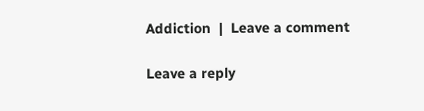Addiction  |  Leave a comment

Leave a reply